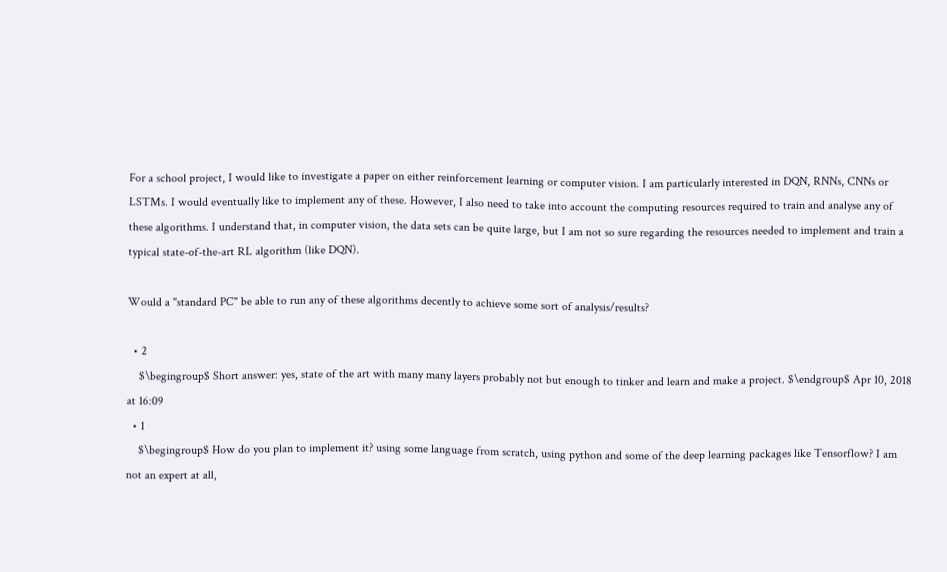For a school project, I would like to investigate a paper on either reinforcement learning or computer vision. I am particularly interested in DQN, RNNs, CNNs or LSTMs. I would eventually like to implement any of these. However, I also need to take into account the computing resources required to train and analyse any of these algorithms. I understand that, in computer vision, the data sets can be quite large, but I am not so sure regarding the resources needed to implement and train a typical state-of-the-art RL algorithm (like DQN).

Would a "standard PC" be able to run any of these algorithms decently to achieve some sort of analysis/results?

  • 2
    $\begingroup$ Short answer: yes, state of the art with many many layers probably not but enough to tinker and learn and make a project. $\endgroup$ Apr 10, 2018 at 16:09
  • 1
    $\begingroup$ How do you plan to implement it? using some language from scratch, using python and some of the deep learning packages like Tensorflow? I am not an expert at all,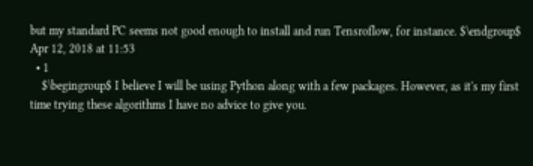but my standard PC seems not good enough to install and run Tensroflow, for instance. $\endgroup$ Apr 12, 2018 at 11:53
  • 1
    $\begingroup$ I believe I will be using Python along with a few packages. However, as it's my first time trying these algorithms I have no advice to give you.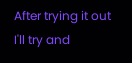After trying it out I'll try and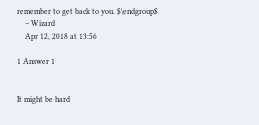remember to get back to you. $\endgroup$
    – Wizard
    Apr 12, 2018 at 13:56

1 Answer 1


It might be hard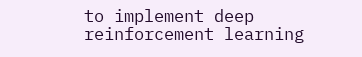to implement deep reinforcement learning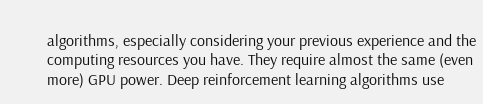algorithms, especially considering your previous experience and the computing resources you have. They require almost the same (even more) GPU power. Deep reinforcement learning algorithms use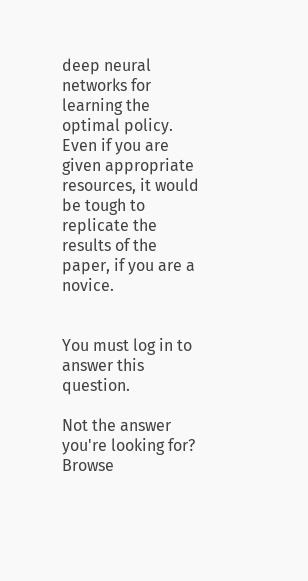deep neural networks for learning the optimal policy. Even if you are given appropriate resources, it would be tough to replicate the results of the paper, if you are a novice.


You must log in to answer this question.

Not the answer you're looking for? Browse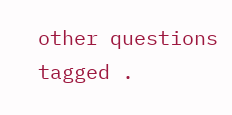other questions tagged .